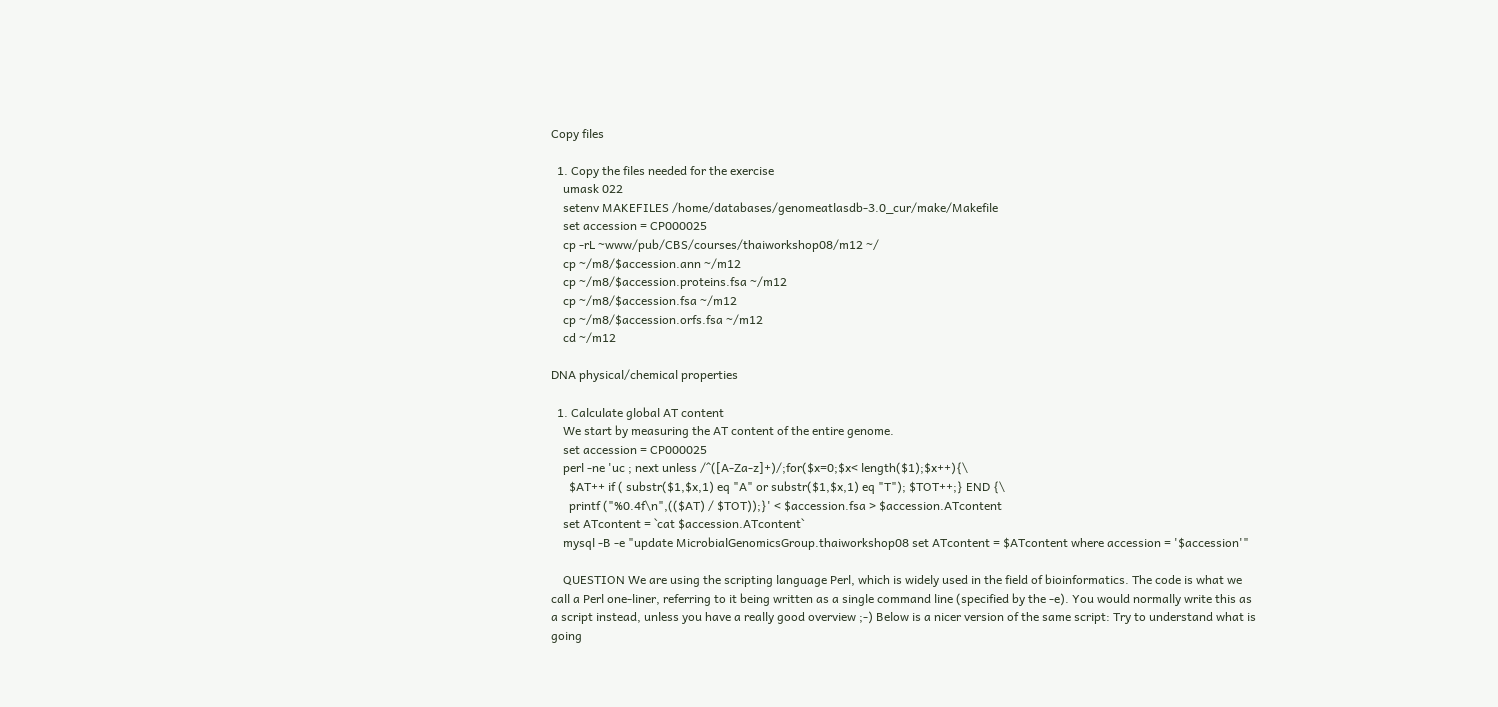Copy files

  1. Copy the files needed for the exercise
    umask 022
    setenv MAKEFILES /home/databases/genomeatlasdb-3.0_cur/make/Makefile
    set accession = CP000025
    cp -rL ~www/pub/CBS/courses/thaiworkshop08/m12 ~/
    cp ~/m8/$accession.ann ~/m12
    cp ~/m8/$accession.proteins.fsa ~/m12
    cp ~/m8/$accession.fsa ~/m12
    cp ~/m8/$accession.orfs.fsa ~/m12
    cd ~/m12

DNA physical/chemical properties

  1. Calculate global AT content
    We start by measuring the AT content of the entire genome.
    set accession = CP000025
    perl -ne 'uc ; next unless /^([A-Za-z]+)/;for($x=0;$x< length($1);$x++){\
      $AT++ if ( substr($1,$x,1) eq "A" or substr($1,$x,1) eq "T"); $TOT++;} END {\
      printf ("%0.4f\n",(($AT) / $TOT));}' < $accession.fsa > $accession.ATcontent
    set ATcontent = `cat $accession.ATcontent`
    mysql -B -e "update MicrobialGenomicsGroup.thaiworkshop08 set ATcontent = $ATcontent where accession = '$accession'"

    QUESTION We are using the scripting language Perl, which is widely used in the field of bioinformatics. The code is what we call a Perl one-liner, referring to it being written as a single command line (specified by the -e). You would normally write this as a script instead, unless you have a really good overview ;-) Below is a nicer version of the same script: Try to understand what is going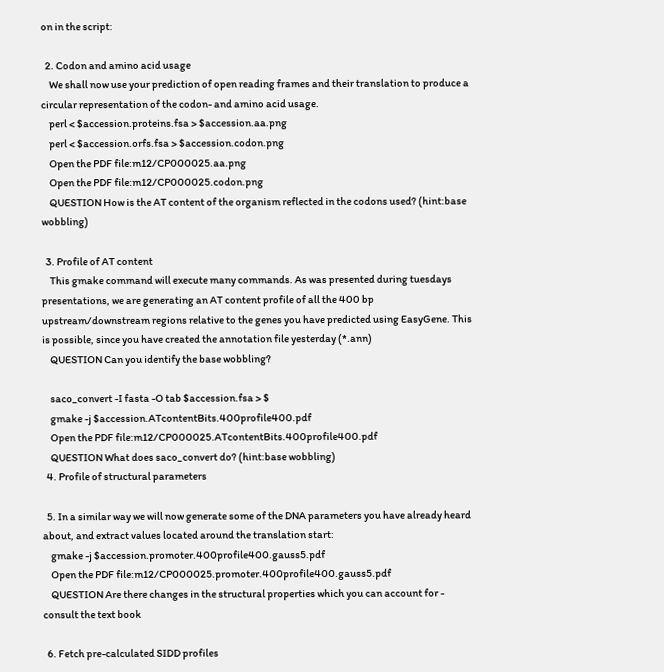on in the script:

  2. Codon and amino acid usage
    We shall now use your prediction of open reading frames and their translation to produce a circular representation of the codon- and amino acid usage.
    perl < $accession.proteins.fsa > $accession.aa.png
    perl < $accession.orfs.fsa > $accession.codon.png
    Open the PDF file:m12/CP000025.aa.png
    Open the PDF file:m12/CP000025.codon.png
    QUESTION How is the AT content of the organism reflected in the codons used? (hint:base wobbling)

  3. Profile of AT content
    This gmake command will execute many commands. As was presented during tuesdays presentations, we are generating an AT content profile of all the 400 bp upstream/downstream regions relative to the genes you have predicted using EasyGene. This is possible, since you have created the annotation file yesterday (*.ann)
    QUESTION Can you identify the base wobbling?

    saco_convert -I fasta -O tab $accession.fsa > $
    gmake -j $accession.ATcontentBits.400profile400.pdf
    Open the PDF file:m12/CP000025.ATcontentBits.400profile400.pdf
    QUESTION What does saco_convert do? (hint:base wobbling)
  4. Profile of structural parameters

  5. In a similar way we will now generate some of the DNA parameters you have already heard about, and extract values located around the translation start:
    gmake -j $accession.promoter.400profile400.gauss5.pdf
    Open the PDF file:m12/CP000025.promoter.400profile400.gauss5.pdf
    QUESTION Are there changes in the structural properties which you can account for - consult the text book

  6. Fetch pre-calculated SIDD profiles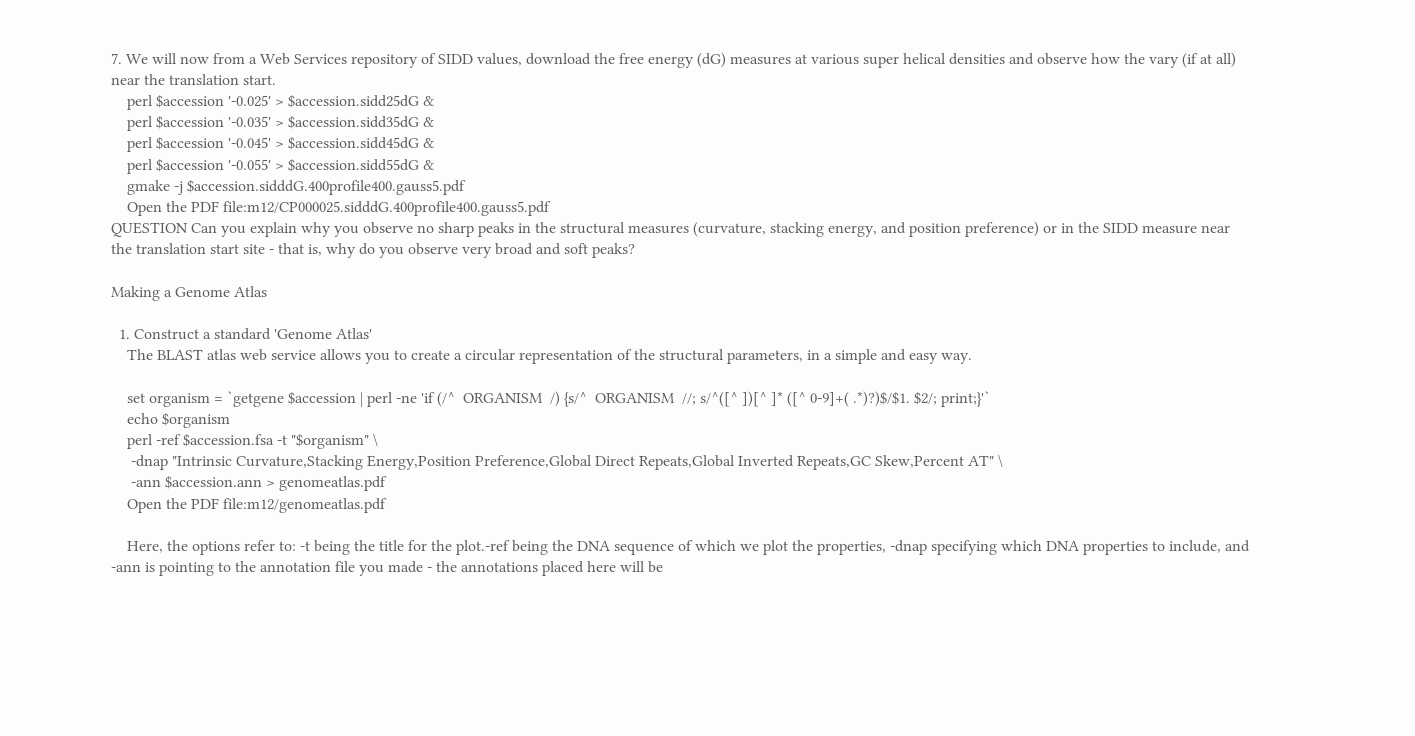7. We will now from a Web Services repository of SIDD values, download the free energy (dG) measures at various super helical densities and observe how the vary (if at all) near the translation start.
    perl $accession '-0.025' > $accession.sidd25dG &
    perl $accession '-0.035' > $accession.sidd35dG &
    perl $accession '-0.045' > $accession.sidd45dG &
    perl $accession '-0.055' > $accession.sidd55dG &
    gmake -j $accession.sidddG.400profile400.gauss5.pdf
    Open the PDF file:m12/CP000025.sidddG.400profile400.gauss5.pdf
QUESTION Can you explain why you observe no sharp peaks in the structural measures (curvature, stacking energy, and position preference) or in the SIDD measure near the translation start site - that is, why do you observe very broad and soft peaks?

Making a Genome Atlas

  1. Construct a standard 'Genome Atlas'
    The BLAST atlas web service allows you to create a circular representation of the structural parameters, in a simple and easy way.

    set organism = `getgene $accession | perl -ne 'if (/^  ORGANISM  /) {s/^  ORGANISM  //; s/^([^ ])[^ ]* ([^ 0-9]+( .*)?)$/$1. $2/; print;}'`
    echo $organism
    perl -ref $accession.fsa -t "$organism" \
     -dnap "Intrinsic Curvature,Stacking Energy,Position Preference,Global Direct Repeats,Global Inverted Repeats,GC Skew,Percent AT" \
     -ann $accession.ann > genomeatlas.pdf
    Open the PDF file:m12/genomeatlas.pdf

    Here, the options refer to: -t being the title for the plot.-ref being the DNA sequence of which we plot the properties, -dnap specifying which DNA properties to include, and -ann is pointing to the annotation file you made - the annotations placed here will be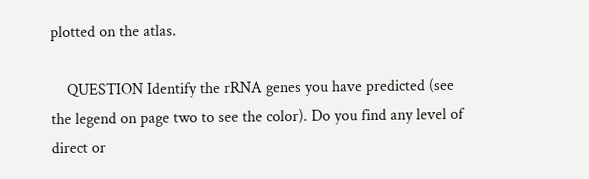plotted on the atlas.

    QUESTION Identify the rRNA genes you have predicted (see the legend on page two to see the color). Do you find any level of direct or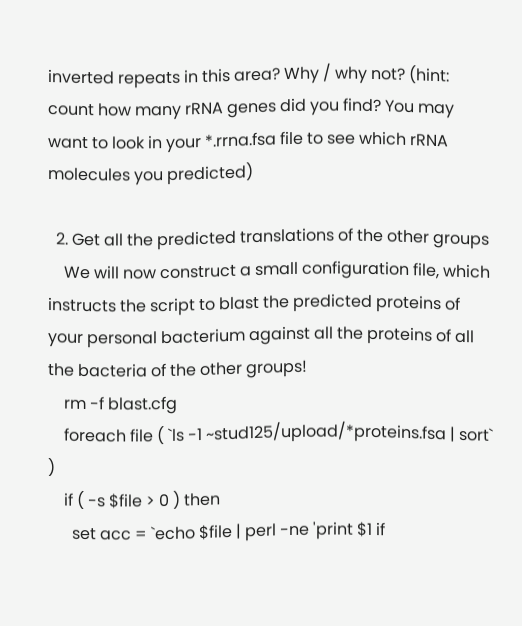inverted repeats in this area? Why / why not? (hint: count how many rRNA genes did you find? You may want to look in your *.rrna.fsa file to see which rRNA molecules you predicted)

  2. Get all the predicted translations of the other groups
    We will now construct a small configuration file, which instructs the script to blast the predicted proteins of your personal bacterium against all the proteins of all the bacteria of the other groups!
    rm -f blast.cfg
    foreach file ( `ls -1 ~stud125/upload/*proteins.fsa | sort` )
    if ( -s $file > 0 ) then
      set acc = `echo $file | perl -ne 'print $1 if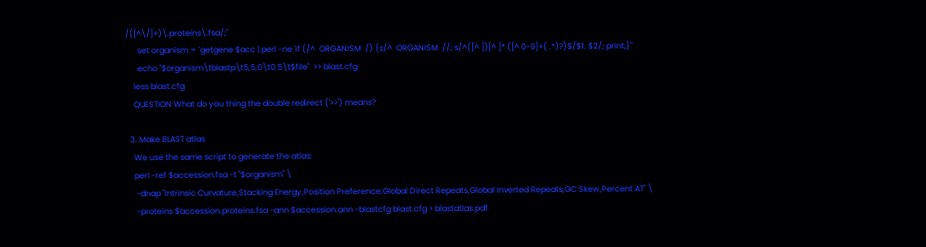/([^\/]+)\.proteins\.fsa/;'`
      set organism = `getgene $acc | perl -ne 'if (/^  ORGANISM  /) {s/^  ORGANISM  //; s/^([^ ])[^ ]* ([^ 0-9]+( .*)?)$/$1. $2/; print;}'`
      echo "$organism\tblastp\t5,5,0\t0.5\t$file"  >> blast.cfg
    less blast.cfg
    QUESTION What do you thing the double redirect ('>>') means?

  3. Make BLAST atlas
    We use the same script to generate the atlas:
    perl -ref $accession.fsa -t "$organism" \
     -dnap "Intrinsic Curvature,Stacking Energy,Position Preference,Global Direct Repeats,Global Inverted Repeats,GC Skew,Percent AT" \
     -proteins $accession.proteins.fsa -ann $accession.ann -blastcfg blast.cfg > blastatlas.pdf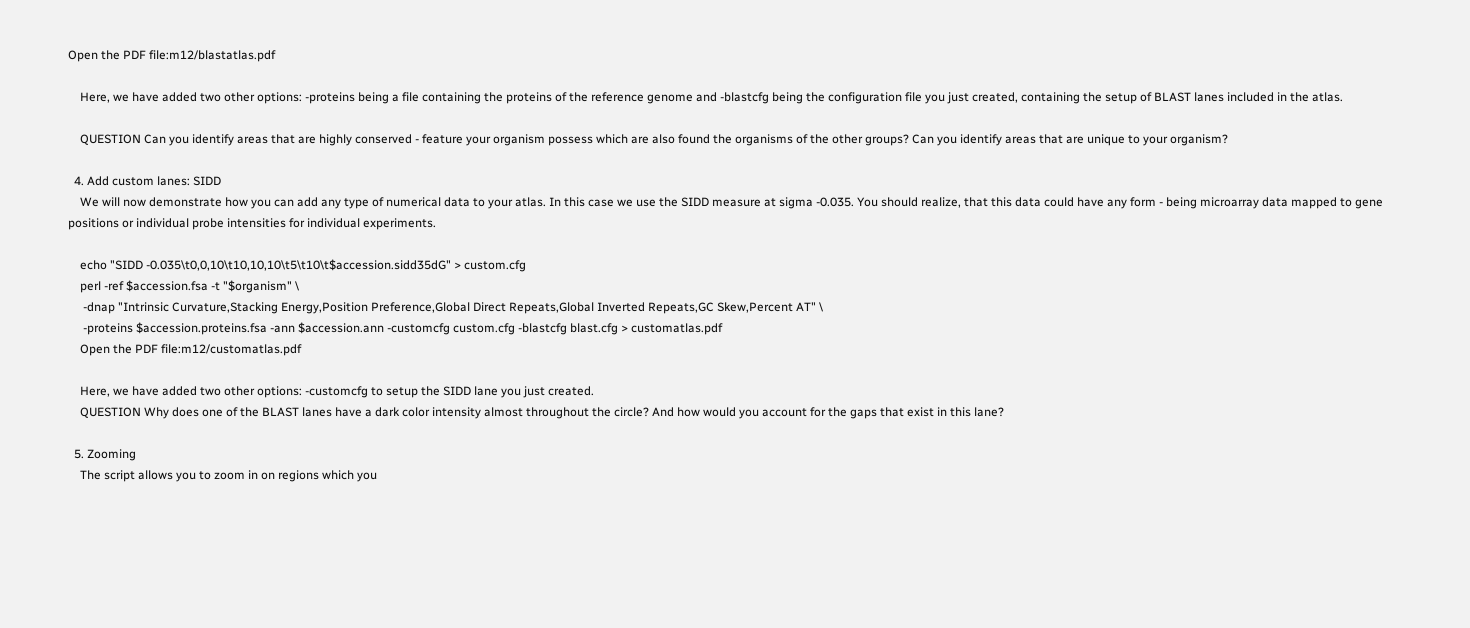Open the PDF file:m12/blastatlas.pdf

    Here, we have added two other options: -proteins being a file containing the proteins of the reference genome and -blastcfg being the configuration file you just created, containing the setup of BLAST lanes included in the atlas.

    QUESTION Can you identify areas that are highly conserved - feature your organism possess which are also found the organisms of the other groups? Can you identify areas that are unique to your organism?

  4. Add custom lanes: SIDD
    We will now demonstrate how you can add any type of numerical data to your atlas. In this case we use the SIDD measure at sigma -0.035. You should realize, that this data could have any form - being microarray data mapped to gene positions or individual probe intensities for individual experiments.

    echo "SIDD -0.035\t0,0,10\t10,10,10\t5\t10\t$accession.sidd35dG" > custom.cfg
    perl -ref $accession.fsa -t "$organism" \
     -dnap "Intrinsic Curvature,Stacking Energy,Position Preference,Global Direct Repeats,Global Inverted Repeats,GC Skew,Percent AT" \
     -proteins $accession.proteins.fsa -ann $accession.ann -customcfg custom.cfg -blastcfg blast.cfg > customatlas.pdf
    Open the PDF file:m12/customatlas.pdf

    Here, we have added two other options: -customcfg to setup the SIDD lane you just created.
    QUESTION Why does one of the BLAST lanes have a dark color intensity almost throughout the circle? And how would you account for the gaps that exist in this lane?

  5. Zooming
    The script allows you to zoom in on regions which you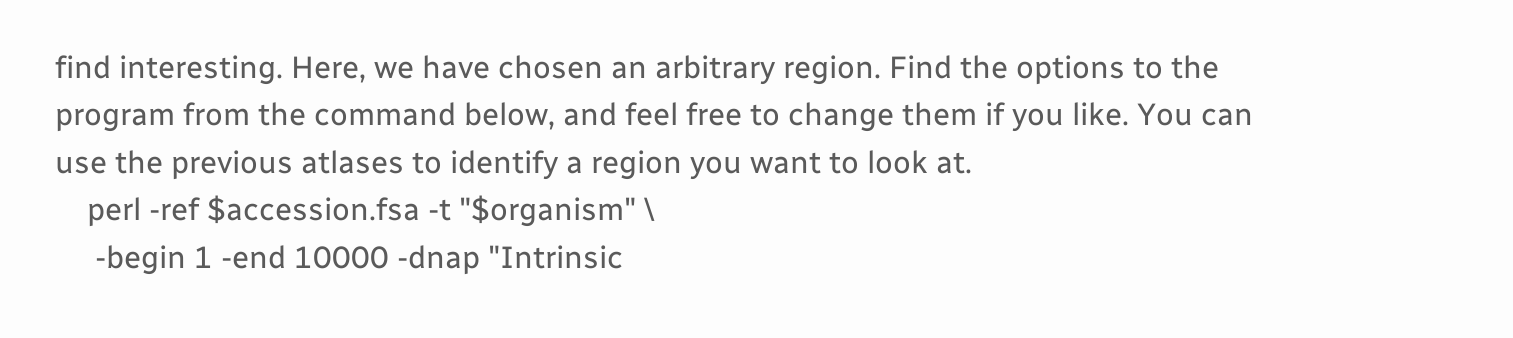find interesting. Here, we have chosen an arbitrary region. Find the options to the program from the command below, and feel free to change them if you like. You can use the previous atlases to identify a region you want to look at.
    perl -ref $accession.fsa -t "$organism" \
     -begin 1 -end 10000 -dnap "Intrinsic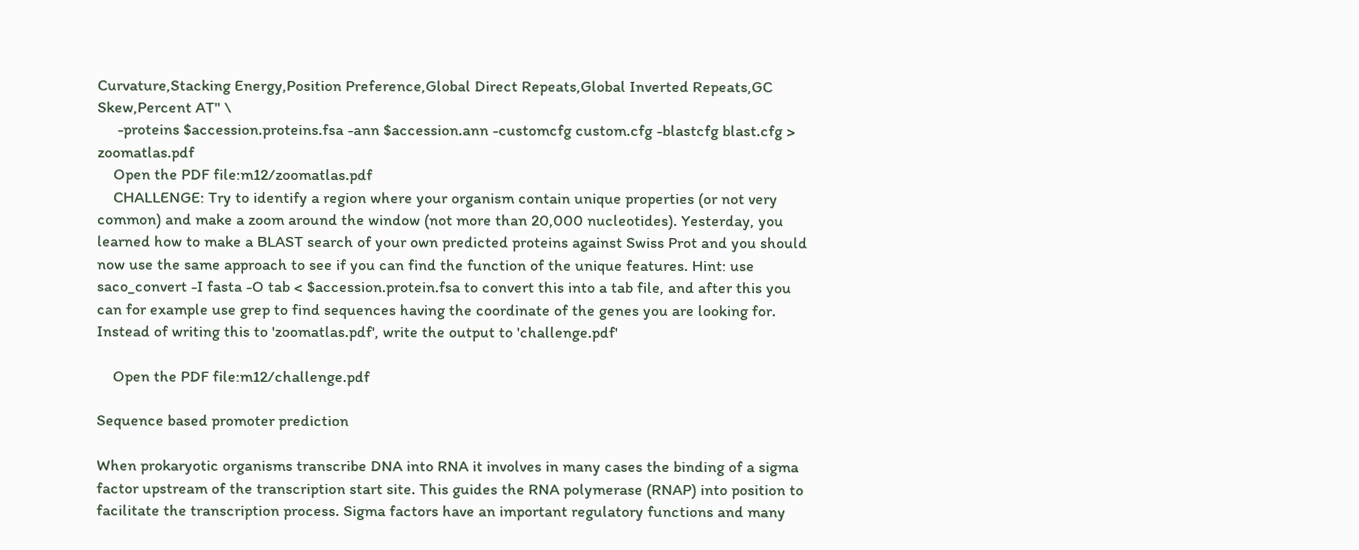Curvature,Stacking Energy,Position Preference,Global Direct Repeats,Global Inverted Repeats,GC Skew,Percent AT" \
     -proteins $accession.proteins.fsa -ann $accession.ann -customcfg custom.cfg -blastcfg blast.cfg > zoomatlas.pdf
    Open the PDF file:m12/zoomatlas.pdf
    CHALLENGE: Try to identify a region where your organism contain unique properties (or not very common) and make a zoom around the window (not more than 20,000 nucleotides). Yesterday, you learned how to make a BLAST search of your own predicted proteins against Swiss Prot and you should now use the same approach to see if you can find the function of the unique features. Hint: use saco_convert -I fasta -O tab < $accession.protein.fsa to convert this into a tab file, and after this you can for example use grep to find sequences having the coordinate of the genes you are looking for. Instead of writing this to 'zoomatlas.pdf', write the output to 'challenge.pdf'

    Open the PDF file:m12/challenge.pdf

Sequence based promoter prediction

When prokaryotic organisms transcribe DNA into RNA it involves in many cases the binding of a sigma factor upstream of the transcription start site. This guides the RNA polymerase (RNAP) into position to facilitate the transcription process. Sigma factors have an important regulatory functions and many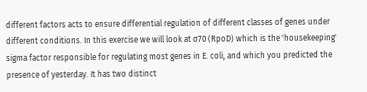different factors acts to ensure differential regulation of different classes of genes under different conditions. In this exercise we will look at σ70 (RpoD) which is the 'housekeeping' sigma factor responsible for regulating most genes in E. coli, and which you predicted the presence of yesterday. It has two distinct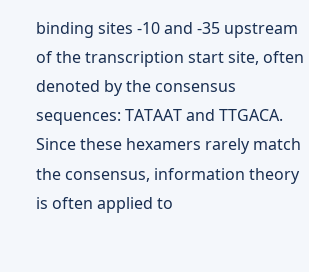binding sites -10 and -35 upstream of the transcription start site, often denoted by the consensus sequences: TATAAT and TTGACA. Since these hexamers rarely match the consensus, information theory is often applied to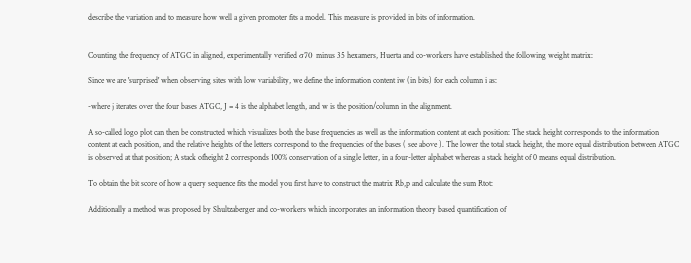describe the variation and to measure how well a given promoter fits a model. This measure is provided in bits of information.


Counting the frequency of ATGC in aligned, experimentally verified σ70 minus 35 hexamers, Huerta and co-workers have established the following weight matrix:

Since we are 'surprised' when observing sites with low variability, we define the information content iw (in bits) for each column i as:

-where j iterates over the four bases ATGC, J = 4 is the alphabet length, and w is the position/column in the alignment.

A so-called logo plot can then be constructed which visualizes both the base frequencies as well as the information content at each position: The stack height corresponds to the information content at each position, and the relative heights of the letters correspond to the frequencies of the bases ( see above ). The lower the total stack height, the more equal distribution between ATGC is observed at that position; A stack ofheight 2 corresponds 100% conservation of a single letter, in a four-letter alphabet whereas a stack height of 0 means equal distribution.

To obtain the bit score of how a query sequence fits the model you first have to construct the matrix Rb,p and calculate the sum Rtot:

Additionally a method was proposed by Shultzaberger and co-workers which incorporates an information theory based quantification of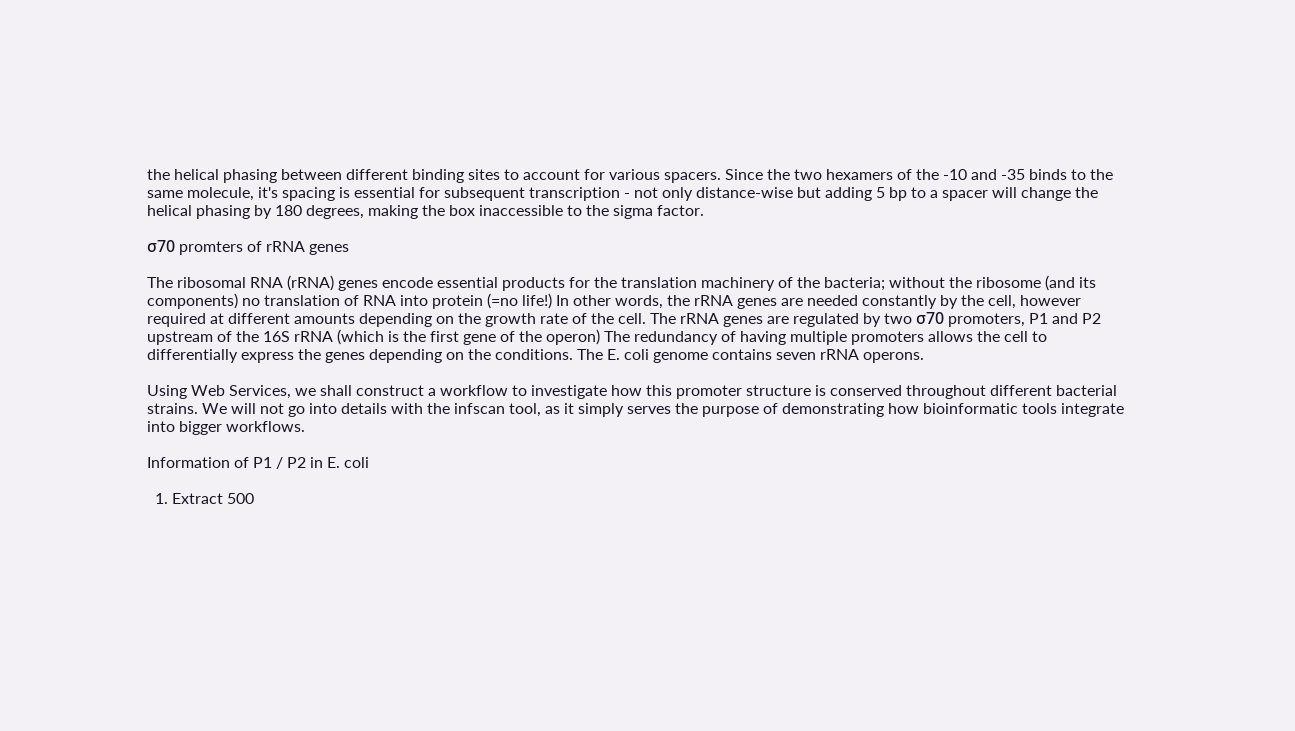the helical phasing between different binding sites to account for various spacers. Since the two hexamers of the -10 and -35 binds to the same molecule, it's spacing is essential for subsequent transcription - not only distance-wise but adding 5 bp to a spacer will change the helical phasing by 180 degrees, making the box inaccessible to the sigma factor.

σ70 promters of rRNA genes

The ribosomal RNA (rRNA) genes encode essential products for the translation machinery of the bacteria; without the ribosome (and its components) no translation of RNA into protein (=no life!) In other words, the rRNA genes are needed constantly by the cell, however required at different amounts depending on the growth rate of the cell. The rRNA genes are regulated by two σ70 promoters, P1 and P2 upstream of the 16S rRNA (which is the first gene of the operon) The redundancy of having multiple promoters allows the cell to differentially express the genes depending on the conditions. The E. coli genome contains seven rRNA operons.

Using Web Services, we shall construct a workflow to investigate how this promoter structure is conserved throughout different bacterial strains. We will not go into details with the infscan tool, as it simply serves the purpose of demonstrating how bioinformatic tools integrate into bigger workflows.

Information of P1 / P2 in E. coli

  1. Extract 500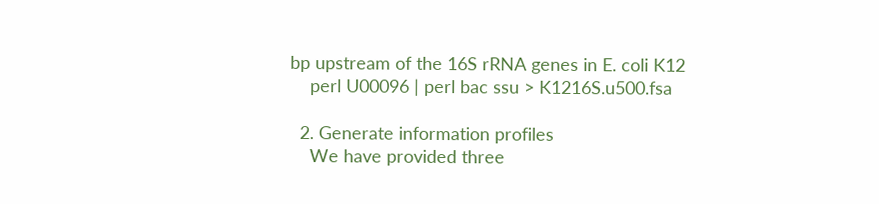bp upstream of the 16S rRNA genes in E. coli K12
    perl U00096 | perl bac ssu > K1216S.u500.fsa

  2. Generate information profiles
    We have provided three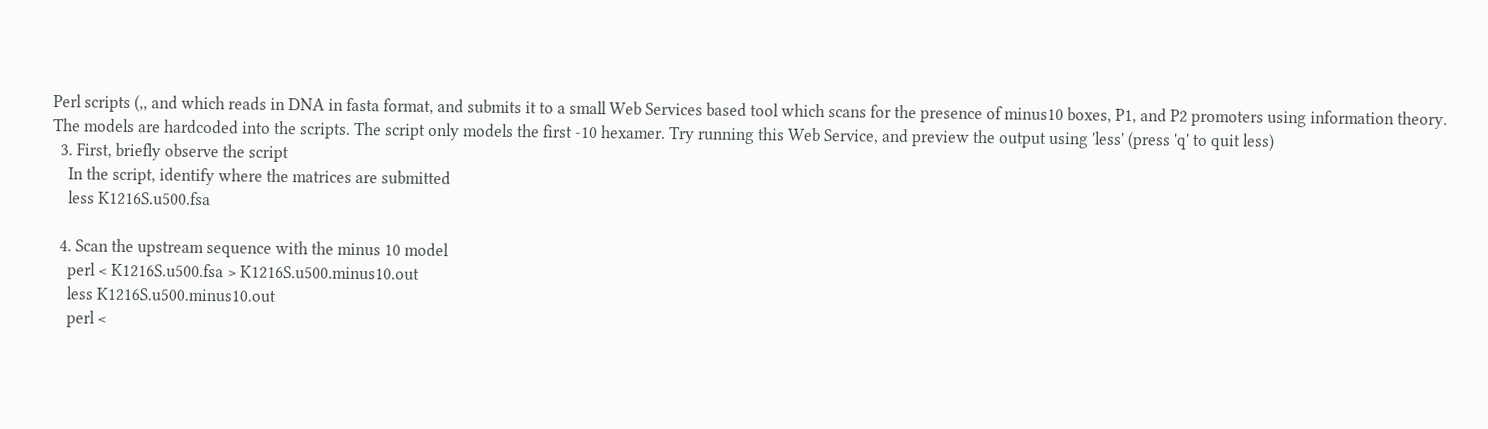Perl scripts (,, and which reads in DNA in fasta format, and submits it to a small Web Services based tool which scans for the presence of minus10 boxes, P1, and P2 promoters using information theory. The models are hardcoded into the scripts. The script only models the first -10 hexamer. Try running this Web Service, and preview the output using 'less' (press 'q' to quit less)
  3. First, briefly observe the script
    In the script, identify where the matrices are submitted
    less K1216S.u500.fsa

  4. Scan the upstream sequence with the minus 10 model
    perl < K1216S.u500.fsa > K1216S.u500.minus10.out
    less K1216S.u500.minus10.out
    perl <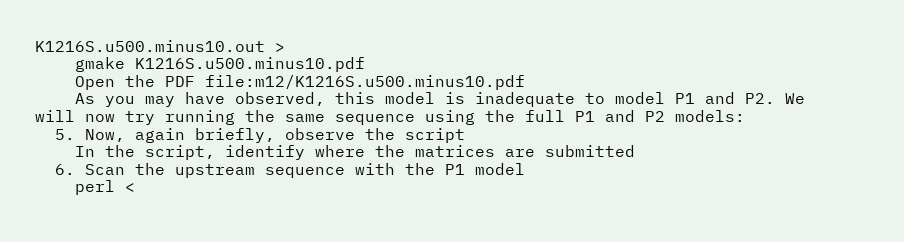K1216S.u500.minus10.out >
    gmake K1216S.u500.minus10.pdf
    Open the PDF file:m12/K1216S.u500.minus10.pdf
    As you may have observed, this model is inadequate to model P1 and P2. We will now try running the same sequence using the full P1 and P2 models:
  5. Now, again briefly, observe the script
    In the script, identify where the matrices are submitted
  6. Scan the upstream sequence with the P1 model
    perl <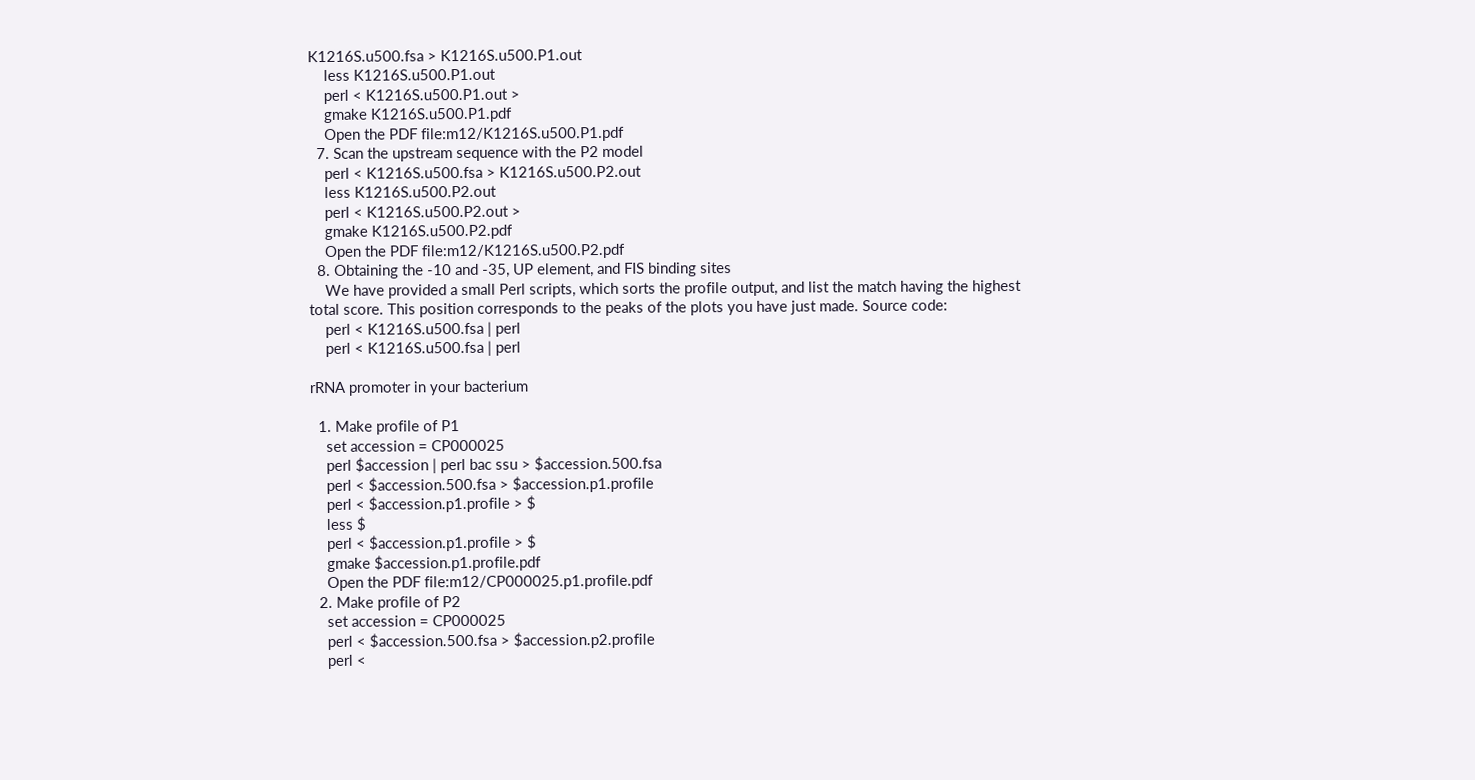K1216S.u500.fsa > K1216S.u500.P1.out
    less K1216S.u500.P1.out
    perl < K1216S.u500.P1.out >
    gmake K1216S.u500.P1.pdf
    Open the PDF file:m12/K1216S.u500.P1.pdf
  7. Scan the upstream sequence with the P2 model
    perl < K1216S.u500.fsa > K1216S.u500.P2.out
    less K1216S.u500.P2.out
    perl < K1216S.u500.P2.out >
    gmake K1216S.u500.P2.pdf
    Open the PDF file:m12/K1216S.u500.P2.pdf
  8. Obtaining the -10 and -35, UP element, and FIS binding sites
    We have provided a small Perl scripts, which sorts the profile output, and list the match having the highest total score. This position corresponds to the peaks of the plots you have just made. Source code:
    perl < K1216S.u500.fsa | perl
    perl < K1216S.u500.fsa | perl

rRNA promoter in your bacterium

  1. Make profile of P1
    set accession = CP000025
    perl $accession | perl bac ssu > $accession.500.fsa
    perl < $accession.500.fsa > $accession.p1.profile
    perl < $accession.p1.profile > $
    less $
    perl < $accession.p1.profile > $
    gmake $accession.p1.profile.pdf
    Open the PDF file:m12/CP000025.p1.profile.pdf
  2. Make profile of P2
    set accession = CP000025
    perl < $accession.500.fsa > $accession.p2.profile
    perl <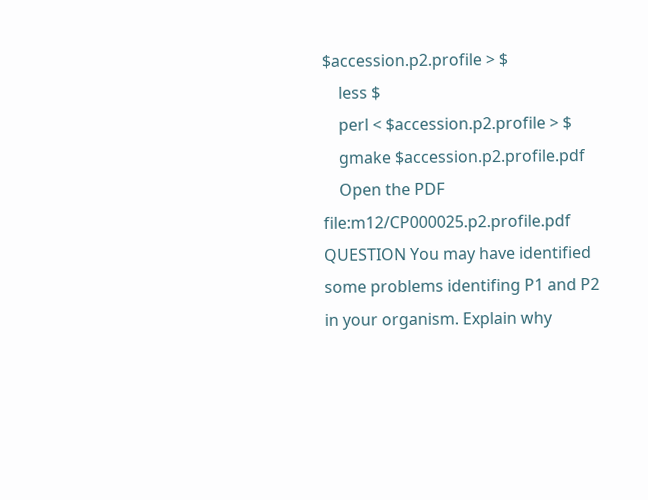$accession.p2.profile > $
    less $
    perl < $accession.p2.profile > $
    gmake $accession.p2.profile.pdf
    Open the PDF file:m12/CP000025.p2.profile.pdf
QUESTION You may have identified some problems identifing P1 and P2 in your organism. Explain why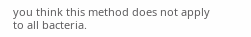you think this method does not apply to all bacteria.